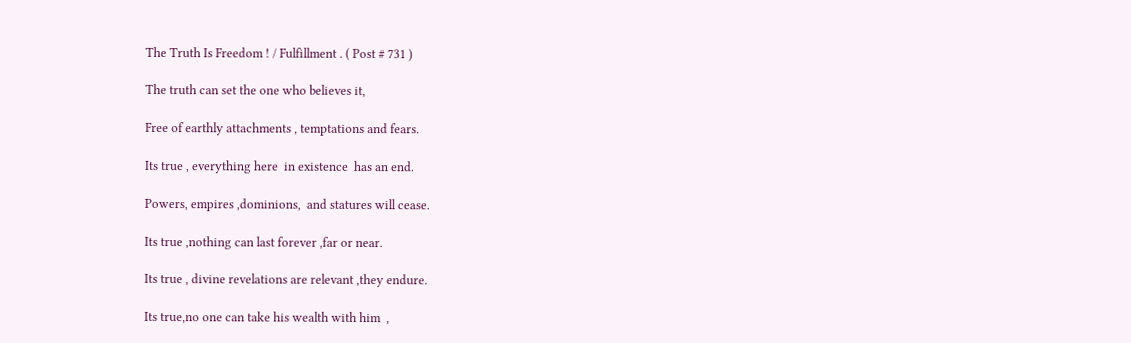The Truth Is Freedom ! / Fulfillment . ( Post # 731 )

The truth can set the one who believes it,

Free of earthly attachments , temptations and fears.

Its true , everything here  in existence  has an end.

Powers, empires ,dominions,  and statures will cease.

Its true ,nothing can last forever ,far or near.

Its true , divine revelations are relevant ,they endure.

Its true,no one can take his wealth with him  ,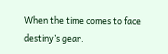When the time comes to face destiny’s gear.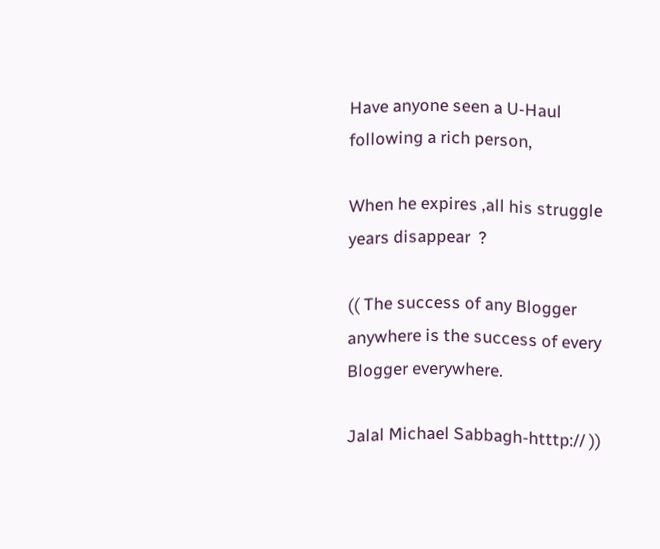Have anyone seen a U-Haul following a rich person,

When he expires ,all his struggle  years disappear  ?

(( The success of any Blogger anywhere is the success of every Blogger everywhere.

Jalal Michael Sabbagh-htttp:// ))